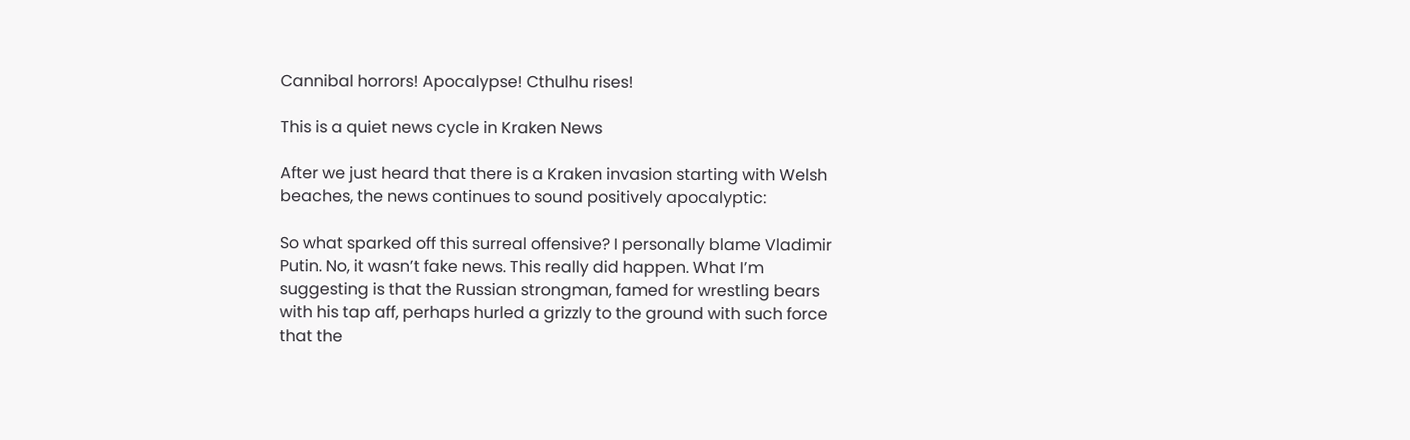Cannibal horrors! Apocalypse! Cthulhu rises!

This is a quiet news cycle in Kraken News

After we just heard that there is a Kraken invasion starting with Welsh beaches, the news continues to sound positively apocalyptic:

So what sparked off this surreal offensive? I personally blame Vladimir Putin. No, it wasn’t fake news. This really did happen. What I’m suggesting is that the Russian strongman, famed for wrestling bears with his tap aff, perhaps hurled a grizzly to the ground with such force that the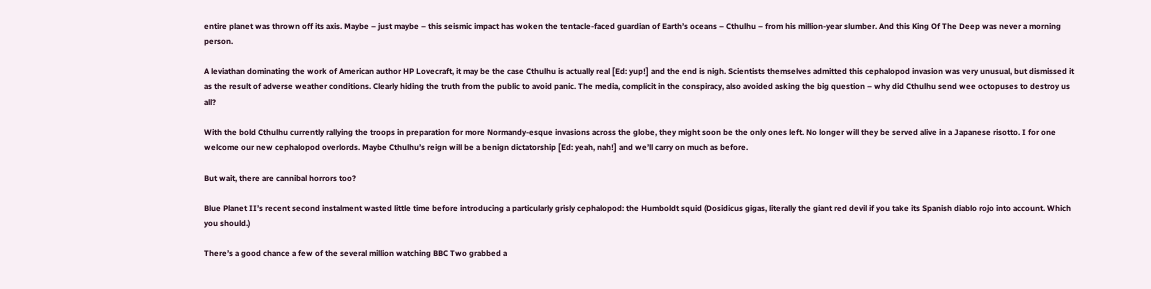entire planet was thrown off its axis. Maybe – just maybe – this seismic impact has woken the tentacle-faced guardian of Earth’s oceans – Cthulhu – from his million-year slumber. And this King Of The Deep was never a morning person.

A leviathan dominating the work of American author HP Lovecraft, it may be the case Cthulhu is actually real [Ed: yup!] and the end is nigh. Scientists themselves admitted this cephalopod invasion was very unusual, but dismissed it as the result of adverse weather conditions. Clearly hiding the truth from the public to avoid panic. The media, complicit in the conspiracy, also avoided asking the big question – why did Cthulhu send wee octopuses to destroy us all?

With the bold Cthulhu currently rallying the troops in preparation for more Normandy-esque invasions across the globe, they might soon be the only ones left. No longer will they be served alive in a Japanese risotto. I for one welcome our new cephalopod overlords. Maybe Cthulhu’s reign will be a benign dictatorship [Ed: yeah, nah!] and we’ll carry on much as before.

But wait, there are cannibal horrors too?

Blue Planet II’s recent second instalment wasted little time before introducing a particularly grisly cephalopod: the Humboldt squid (Dosidicus gigas, literally the giant red devil if you take its Spanish diablo rojo into account. Which you should.)

There’s a good chance a few of the several million watching BBC Two grabbed a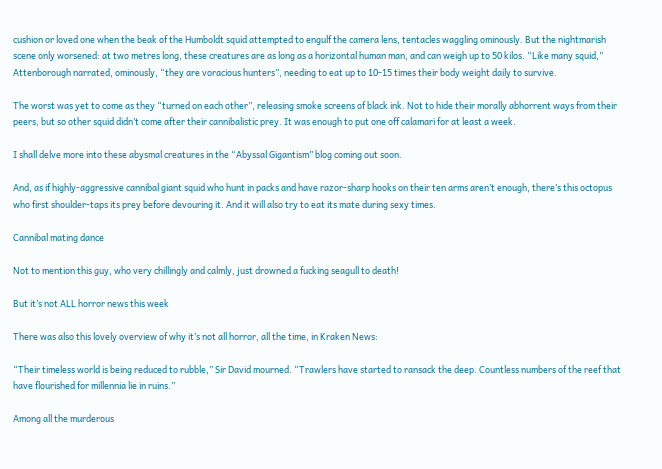cushion or loved one when the beak of the Humboldt squid attempted to engulf the camera lens, tentacles waggling ominously. But the nightmarish scene only worsened: at two metres long, these creatures are as long as a horizontal human man, and can weigh up to 50 kilos. “Like many squid,” Attenborough narrated, ominously, “they are voracious hunters”, needing to eat up to 10-15 times their body weight daily to survive.

The worst was yet to come as they “turned on each other”, releasing smoke screens of black ink. Not to hide their morally abhorrent ways from their peers, but so other squid didn’t come after their cannibalistic prey. It was enough to put one off calamari for at least a week.

I shall delve more into these abysmal creatures in the “Abyssal Gigantism” blog coming out soon.

And, as if highly-aggressive cannibal giant squid who hunt in packs and have razor-sharp hooks on their ten arms aren’t enough, there’s this octopus who first shoulder-taps its prey before devouring it. And it will also try to eat its mate during sexy times.

Cannibal mating dance

Not to mention this guy, who very chillingly and calmly, just drowned a fucking seagull to death!

But it’s not ALL horror news this week

There was also this lovely overview of why it’s not all horror, all the time, in Kraken News:

“Their timeless world is being reduced to rubble,” Sir David mourned. “Trawlers have started to ransack the deep. Countless numbers of the reef that have flourished for millennia lie in ruins.”

Among all the murderous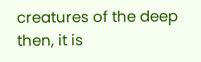creatures of the deep then, it is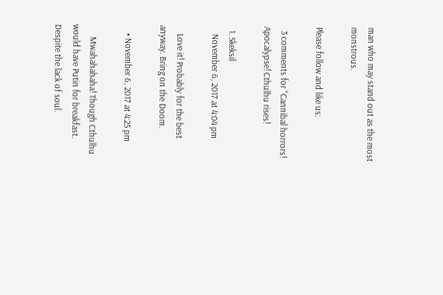man who may stand out as the most monstrous.

Please follow and like us:

  3 comments for “Cannibal horrors! Apocalypse! Cthulhu rises!

  1. Skeksil
    November 6, 2017 at 4:04 pm

    Love it! Probably for the best anyway. Bring on the Doom.

    • November 6, 2017 at 4:25 pm

      Mwahahahaha! Though Cthulhu would have Putin for breakfast. Despite the lack of soul.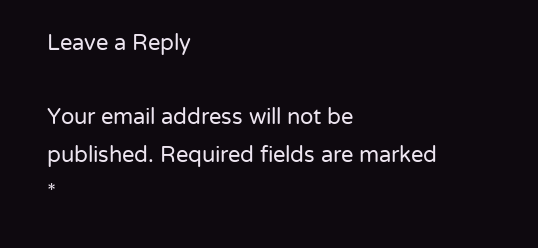Leave a Reply

Your email address will not be published. Required fields are marked *